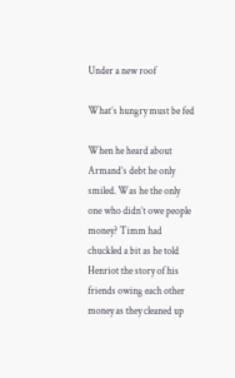Under a new roof

What’s hungry must be fed

When he heard about Armand’s debt he only smiled. Was he the only one who didn’t owe people money? Timm had chuckled a bit as he told Henriot the story of his friends owing each other money as they cleaned up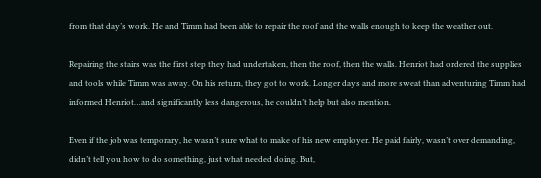from that day’s work. He and Timm had been able to repair the roof and the walls enough to keep the weather out.

Repairing the stairs was the first step they had undertaken, then the roof, then the walls. Henriot had ordered the supplies and tools while Timm was away. On his return, they got to work. Longer days and more sweat than adventuring Timm had informed Henriot…and significantly less dangerous, he couldn’t help but also mention.

Even if the job was temporary, he wasn’t sure what to make of his new employer. He paid fairly, wasn’t over demanding, didn’t tell you how to do something, just what needed doing. But,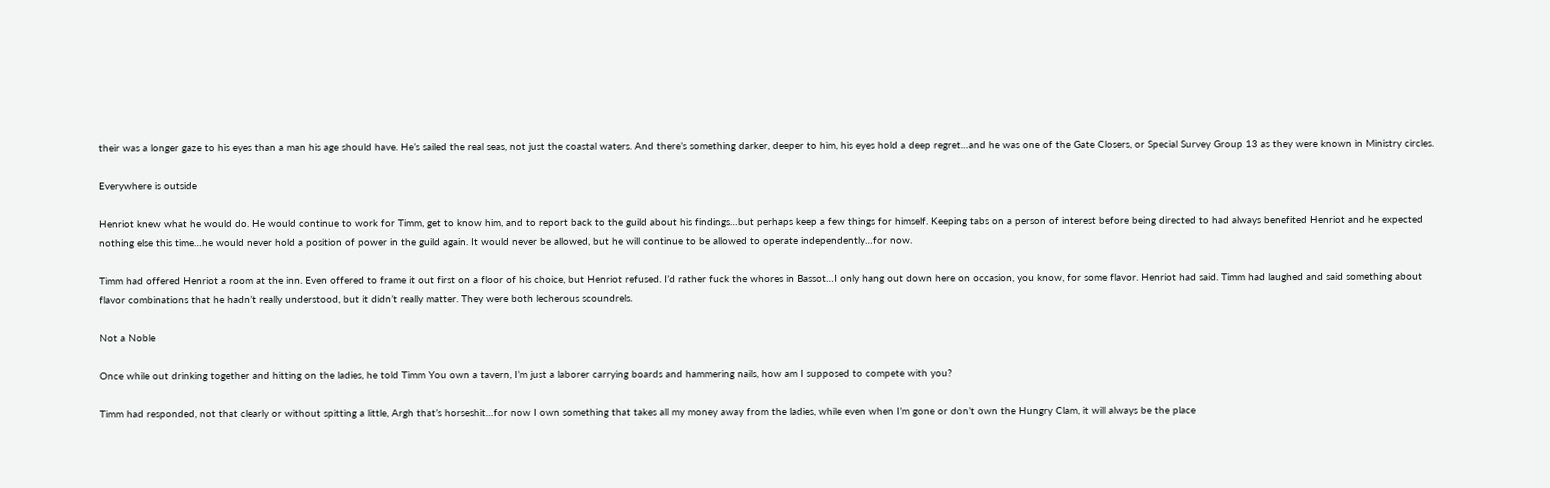their was a longer gaze to his eyes than a man his age should have. He’s sailed the real seas, not just the coastal waters. And there’s something darker, deeper to him, his eyes hold a deep regret…and he was one of the Gate Closers, or Special Survey Group 13 as they were known in Ministry circles.

Everywhere is outside

Henriot knew what he would do. He would continue to work for Timm, get to know him, and to report back to the guild about his findings…but perhaps keep a few things for himself. Keeping tabs on a person of interest before being directed to had always benefited Henriot and he expected nothing else this time…he would never hold a position of power in the guild again. It would never be allowed, but he will continue to be allowed to operate independently…for now.

Timm had offered Henriot a room at the inn. Even offered to frame it out first on a floor of his choice, but Henriot refused. I’d rather fuck the whores in Bassot…I only hang out down here on occasion, you know, for some flavor. Henriot had said. Timm had laughed and said something about flavor combinations that he hadn’t really understood, but it didn’t really matter. They were both lecherous scoundrels.

Not a Noble

Once while out drinking together and hitting on the ladies, he told Timm You own a tavern, I’m just a laborer carrying boards and hammering nails, how am I supposed to compete with you?

Timm had responded, not that clearly or without spitting a little, Argh that’s horseshit…for now I own something that takes all my money away from the ladies, while even when I’m gone or don’t own the Hungry Clam, it will always be the place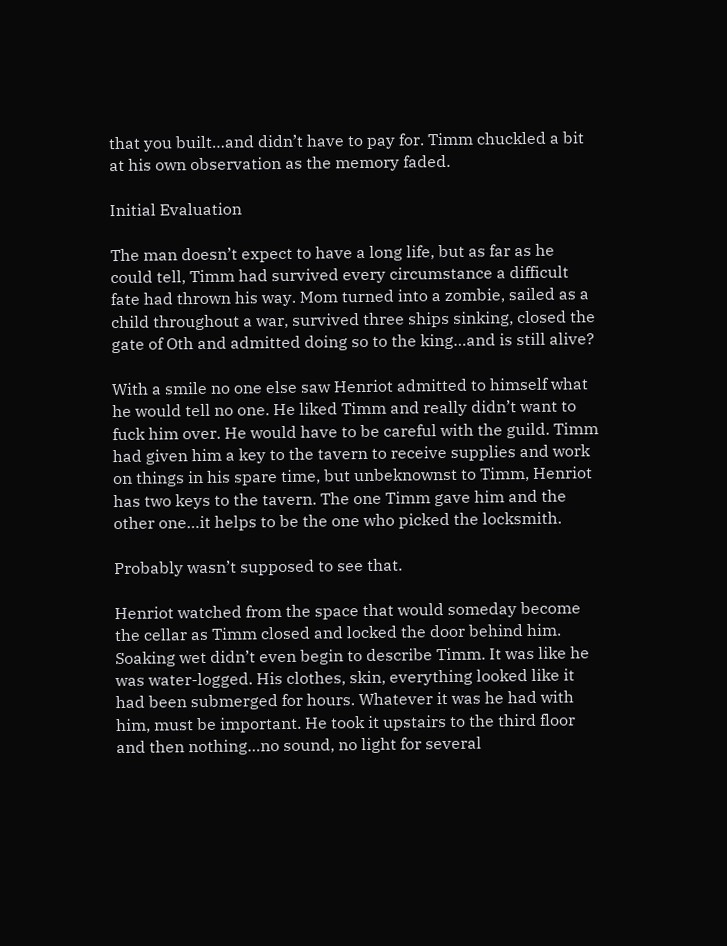that you built…and didn’t have to pay for. Timm chuckled a bit at his own observation as the memory faded.

Initial Evaluation

The man doesn’t expect to have a long life, but as far as he could tell, Timm had survived every circumstance a difficult fate had thrown his way. Mom turned into a zombie, sailed as a child throughout a war, survived three ships sinking, closed the gate of Oth and admitted doing so to the king…and is still alive?

With a smile no one else saw Henriot admitted to himself what he would tell no one. He liked Timm and really didn’t want to fuck him over. He would have to be careful with the guild. Timm had given him a key to the tavern to receive supplies and work on things in his spare time, but unbeknownst to Timm, Henriot has two keys to the tavern. The one Timm gave him and the other one…it helps to be the one who picked the locksmith.

Probably wasn’t supposed to see that.

Henriot watched from the space that would someday become the cellar as Timm closed and locked the door behind him. Soaking wet didn’t even begin to describe Timm. It was like he was water-logged. His clothes, skin, everything looked like it had been submerged for hours. Whatever it was he had with him, must be important. He took it upstairs to the third floor and then nothing…no sound, no light for several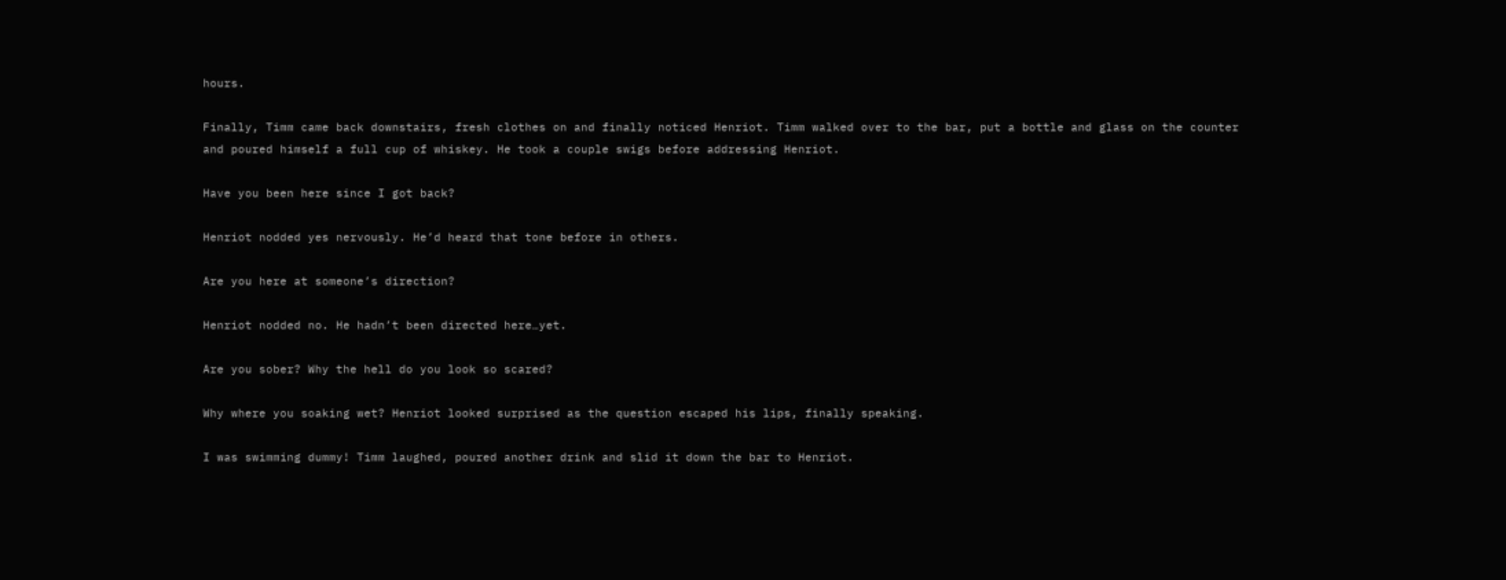hours.

Finally, Timm came back downstairs, fresh clothes on and finally noticed Henriot. Timm walked over to the bar, put a bottle and glass on the counter and poured himself a full cup of whiskey. He took a couple swigs before addressing Henriot.

Have you been here since I got back?

Henriot nodded yes nervously. He’d heard that tone before in others.

Are you here at someone’s direction?

Henriot nodded no. He hadn’t been directed here…yet.

Are you sober? Why the hell do you look so scared?

Why where you soaking wet? Henriot looked surprised as the question escaped his lips, finally speaking.

I was swimming dummy! Timm laughed, poured another drink and slid it down the bar to Henriot.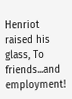Henriot raised his glass, To friends...and employment!